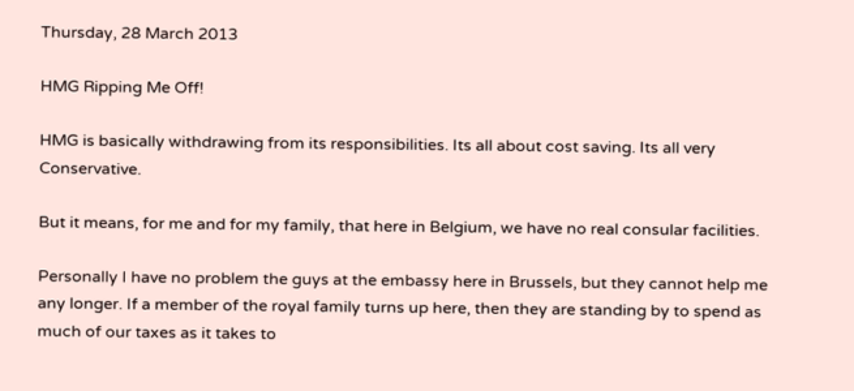Thursday, 28 March 2013

HMG Ripping Me Off!

HMG is basically withdrawing from its responsibilities. Its all about cost saving. Its all very Conservative.

But it means, for me and for my family, that here in Belgium, we have no real consular facilities.

Personally I have no problem the guys at the embassy here in Brussels, but they cannot help me any longer. If a member of the royal family turns up here, then they are standing by to spend as much of our taxes as it takes to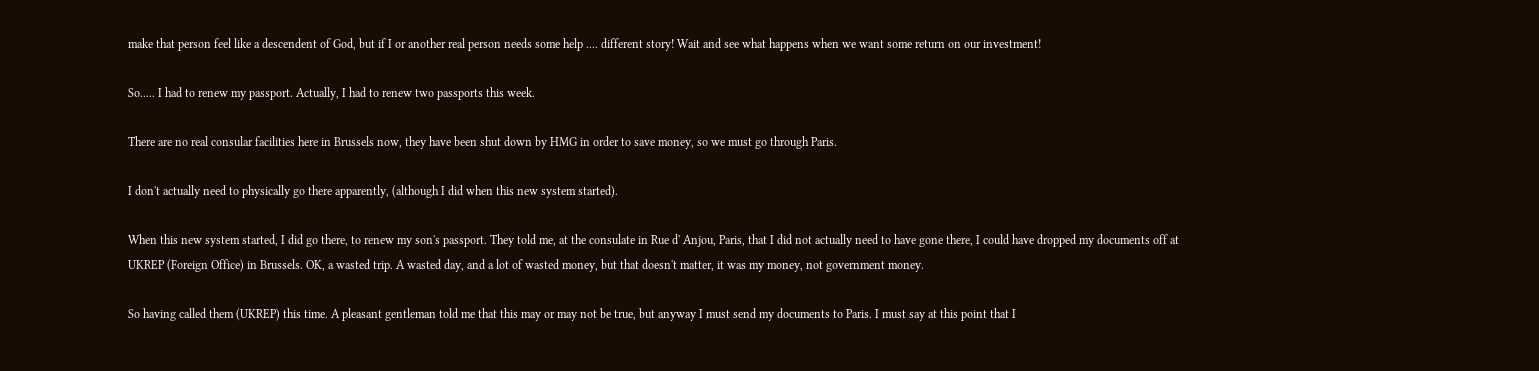make that person feel like a descendent of God, but if I or another real person needs some help .... different story! Wait and see what happens when we want some return on our investment!

So..... I had to renew my passport. Actually, I had to renew two passports this week.

There are no real consular facilities here in Brussels now, they have been shut down by HMG in order to save money, so we must go through Paris.

I don't actually need to physically go there apparently, (although I did when this new system started).

When this new system started, I did go there, to renew my son's passport. They told me, at the consulate in Rue d' Anjou, Paris, that I did not actually need to have gone there, I could have dropped my documents off at UKREP (Foreign Office) in Brussels. OK, a wasted trip. A wasted day, and a lot of wasted money, but that doesn't matter, it was my money, not government money.

So having called them (UKREP) this time. A pleasant gentleman told me that this may or may not be true, but anyway I must send my documents to Paris. I must say at this point that I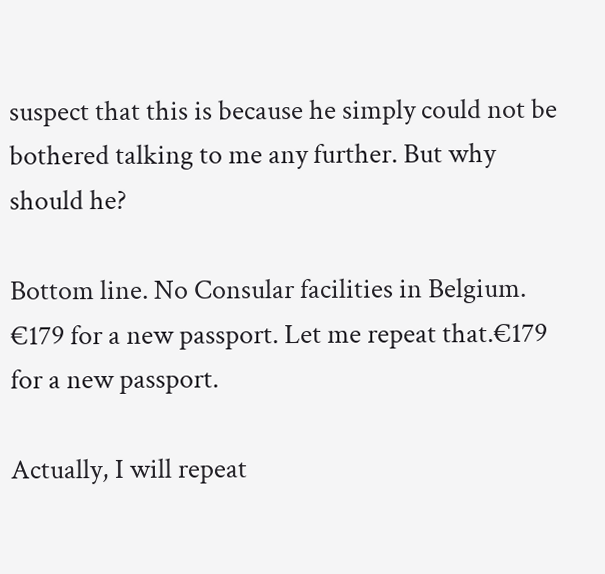suspect that this is because he simply could not be bothered talking to me any further. But why should he?

Bottom line. No Consular facilities in Belgium. €179 for a new passport. Let me repeat that.€179 for a new passport.

Actually, I will repeat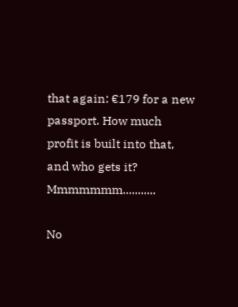that again: €179 for a new passport. How much profit is built into that, and who gets it? Mmmmmmm...........

No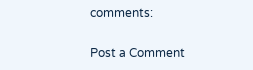comments:

Post a Comment